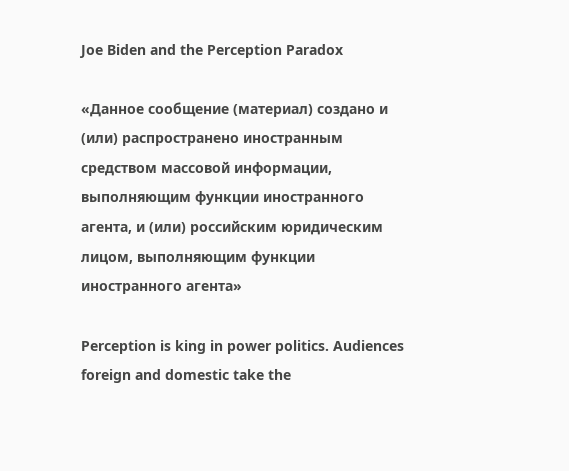Joe Biden and the Perception Paradox

«Данное сообщение (материал) создано и (или) распространено иностранным средством массовой информации, выполняющим функции иностранного агента, и (или) российским юридическим лицом, выполняющим функции иностранного агента»

Perception is king in power politics. Audiences foreign and domestic take the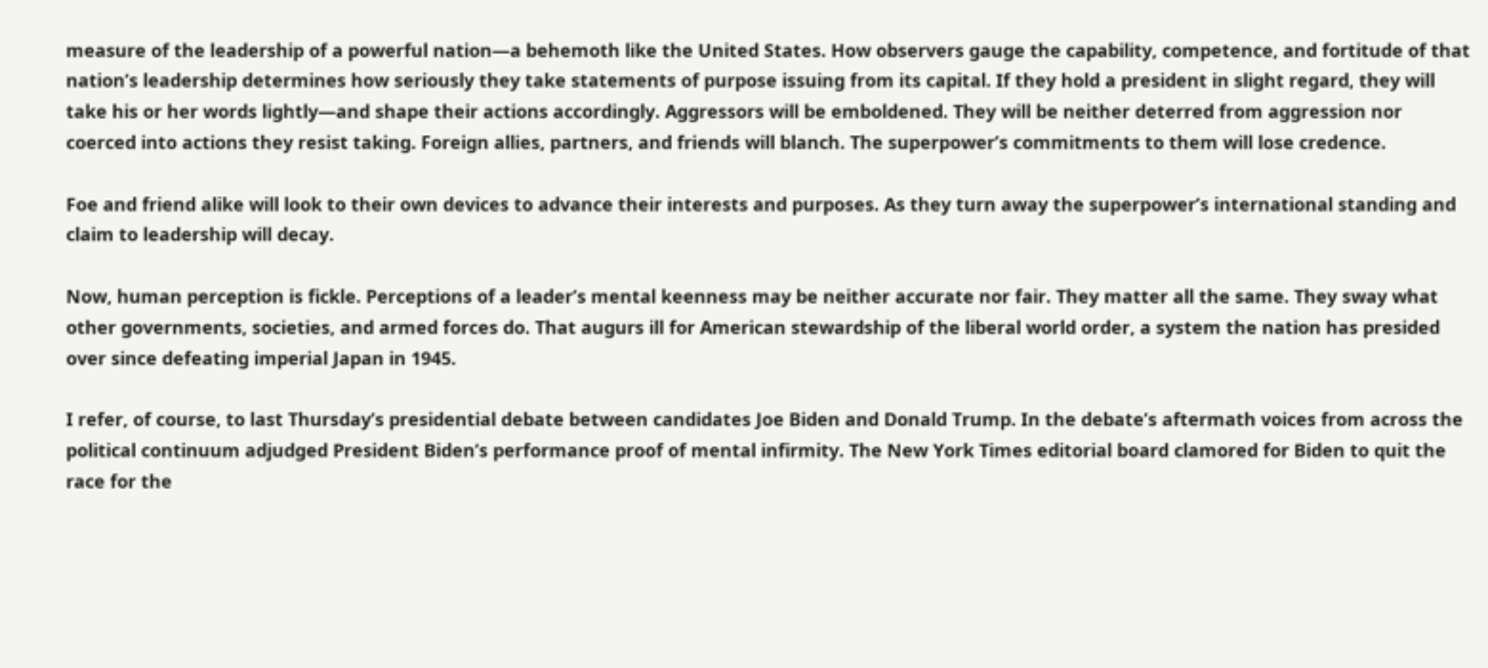measure of the leadership of a powerful nation—a behemoth like the United States. How observers gauge the capability, competence, and fortitude of that nation’s leadership determines how seriously they take statements of purpose issuing from its capital. If they hold a president in slight regard, they will take his or her words lightly—and shape their actions accordingly. Aggressors will be emboldened. They will be neither deterred from aggression nor coerced into actions they resist taking. Foreign allies, partners, and friends will blanch. The superpower’s commitments to them will lose credence.

Foe and friend alike will look to their own devices to advance their interests and purposes. As they turn away the superpower’s international standing and claim to leadership will decay.

Now, human perception is fickle. Perceptions of a leader’s mental keenness may be neither accurate nor fair. They matter all the same. They sway what other governments, societies, and armed forces do. That augurs ill for American stewardship of the liberal world order, a system the nation has presided over since defeating imperial Japan in 1945.

I refer, of course, to last Thursday’s presidential debate between candidates Joe Biden and Donald Trump. In the debate’s aftermath voices from across the political continuum adjudged President Biden’s performance proof of mental infirmity. The New York Times editorial board clamored for Biden to quit the race for the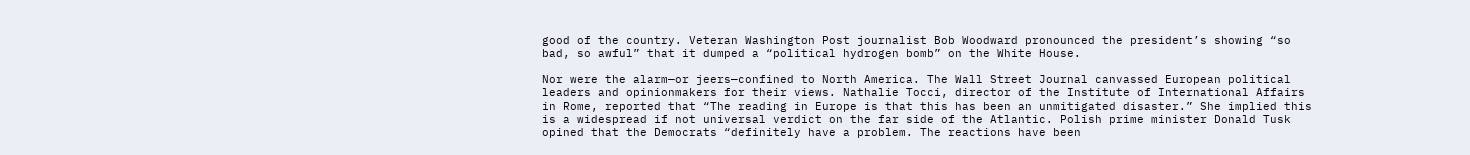good of the country. Veteran Washington Post journalist Bob Woodward pronounced the president’s showing “so bad, so awful” that it dumped a “political hydrogen bomb” on the White House.

Nor were the alarm—or jeers—confined to North America. The Wall Street Journal canvassed European political leaders and opinionmakers for their views. Nathalie Tocci, director of the Institute of International Affairs in Rome, reported that “The reading in Europe is that this has been an unmitigated disaster.” She implied this is a widespread if not universal verdict on the far side of the Atlantic. Polish prime minister Donald Tusk opined that the Democrats “definitely have a problem. The reactions have been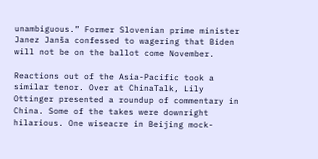unambiguous.” Former Slovenian prime minister Janez Janša confessed to wagering that Biden will not be on the ballot come November.

Reactions out of the Asia-Pacific took a similar tenor. Over at ChinaTalk, Lily Ottinger presented a roundup of commentary in China. Some of the takes were downright hilarious. One wiseacre in Beijing mock-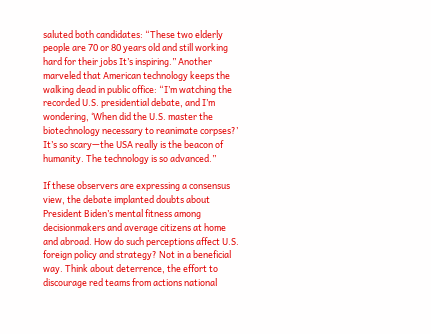saluted both candidates: “These two elderly people are 70 or 80 years old and still working hard for their jobs It’s inspiring.” Another marveled that American technology keeps the walking dead in public office: “I’m watching the recorded U.S. presidential debate, and I’m wondering, ‘When did the U.S. master the biotechnology necessary to reanimate corpses?’ It’s so scary—the USA really is the beacon of humanity. The technology is so advanced.”

If these observers are expressing a consensus view, the debate implanted doubts about President Biden’s mental fitness among decisionmakers and average citizens at home and abroad. How do such perceptions affect U.S. foreign policy and strategy? Not in a beneficial way. Think about deterrence, the effort to discourage red teams from actions national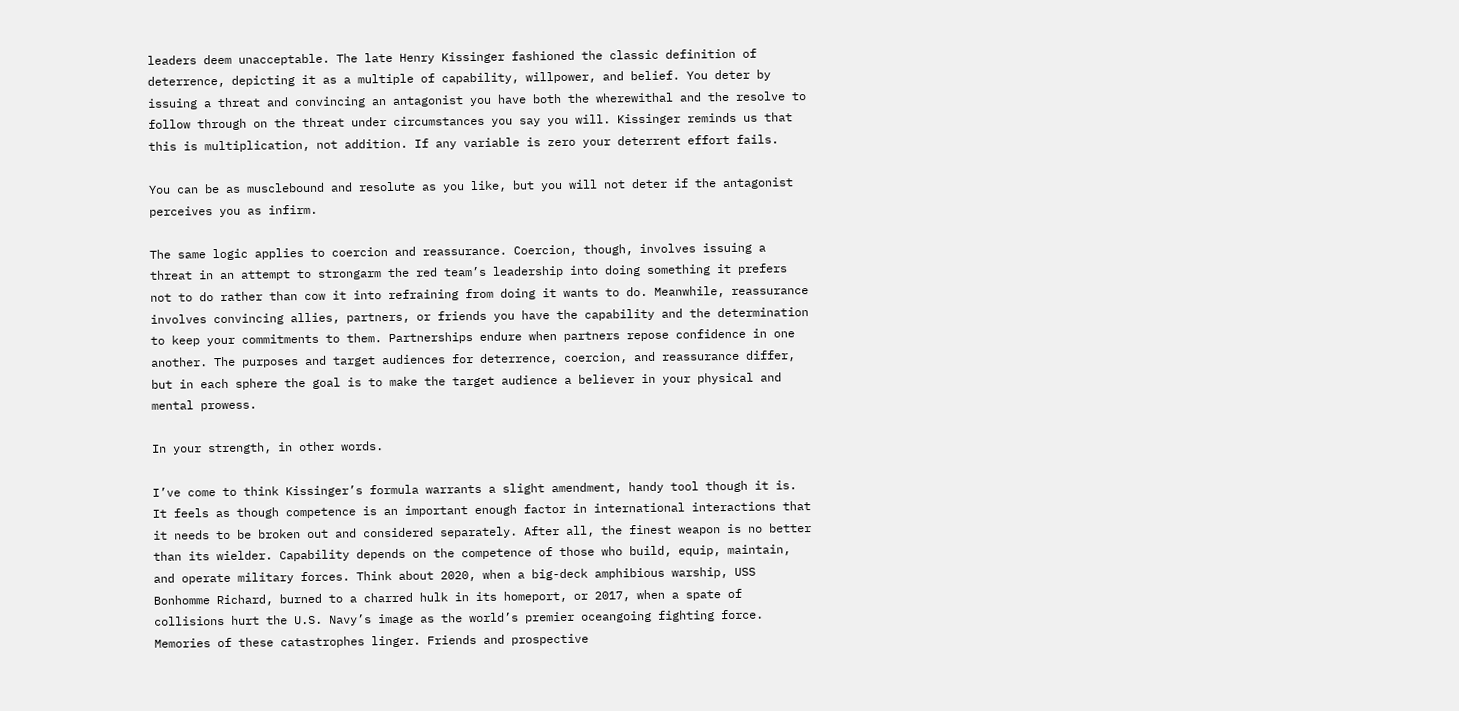leaders deem unacceptable. The late Henry Kissinger fashioned the classic definition of deterrence, depicting it as a multiple of capability, willpower, and belief. You deter by issuing a threat and convincing an antagonist you have both the wherewithal and the resolve to follow through on the threat under circumstances you say you will. Kissinger reminds us that this is multiplication, not addition. If any variable is zero your deterrent effort fails.

You can be as musclebound and resolute as you like, but you will not deter if the antagonist perceives you as infirm.

The same logic applies to coercion and reassurance. Coercion, though, involves issuing a threat in an attempt to strongarm the red team’s leadership into doing something it prefers not to do rather than cow it into refraining from doing it wants to do. Meanwhile, reassurance involves convincing allies, partners, or friends you have the capability and the determination to keep your commitments to them. Partnerships endure when partners repose confidence in one another. The purposes and target audiences for deterrence, coercion, and reassurance differ, but in each sphere the goal is to make the target audience a believer in your physical and mental prowess.

In your strength, in other words.

I’ve come to think Kissinger’s formula warrants a slight amendment, handy tool though it is. It feels as though competence is an important enough factor in international interactions that it needs to be broken out and considered separately. After all, the finest weapon is no better than its wielder. Capability depends on the competence of those who build, equip, maintain, and operate military forces. Think about 2020, when a big-deck amphibious warship, USS Bonhomme Richard, burned to a charred hulk in its homeport, or 2017, when a spate of collisions hurt the U.S. Navy’s image as the world’s premier oceangoing fighting force. Memories of these catastrophes linger. Friends and prospective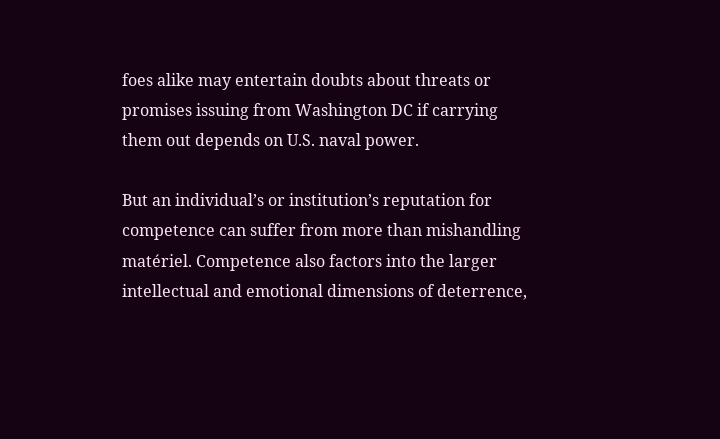foes alike may entertain doubts about threats or promises issuing from Washington DC if carrying them out depends on U.S. naval power.

But an individual’s or institution’s reputation for competence can suffer from more than mishandling matériel. Competence also factors into the larger intellectual and emotional dimensions of deterrence,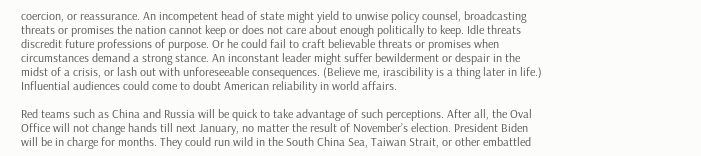coercion, or reassurance. An incompetent head of state might yield to unwise policy counsel, broadcasting threats or promises the nation cannot keep or does not care about enough politically to keep. Idle threats discredit future professions of purpose. Or he could fail to craft believable threats or promises when circumstances demand a strong stance. An inconstant leader might suffer bewilderment or despair in the midst of a crisis, or lash out with unforeseeable consequences. (Believe me, irascibility is a thing later in life.) Influential audiences could come to doubt American reliability in world affairs.

Red teams such as China and Russia will be quick to take advantage of such perceptions. After all, the Oval Office will not change hands till next January, no matter the result of November’s election. President Biden will be in charge for months. They could run wild in the South China Sea, Taiwan Strait, or other embattled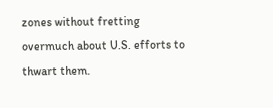zones without fretting overmuch about U.S. efforts to thwart them.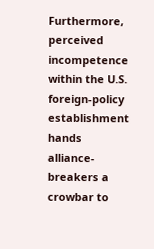Furthermore, perceived incompetence within the U.S. foreign-policy establishment hands alliance-breakers a crowbar to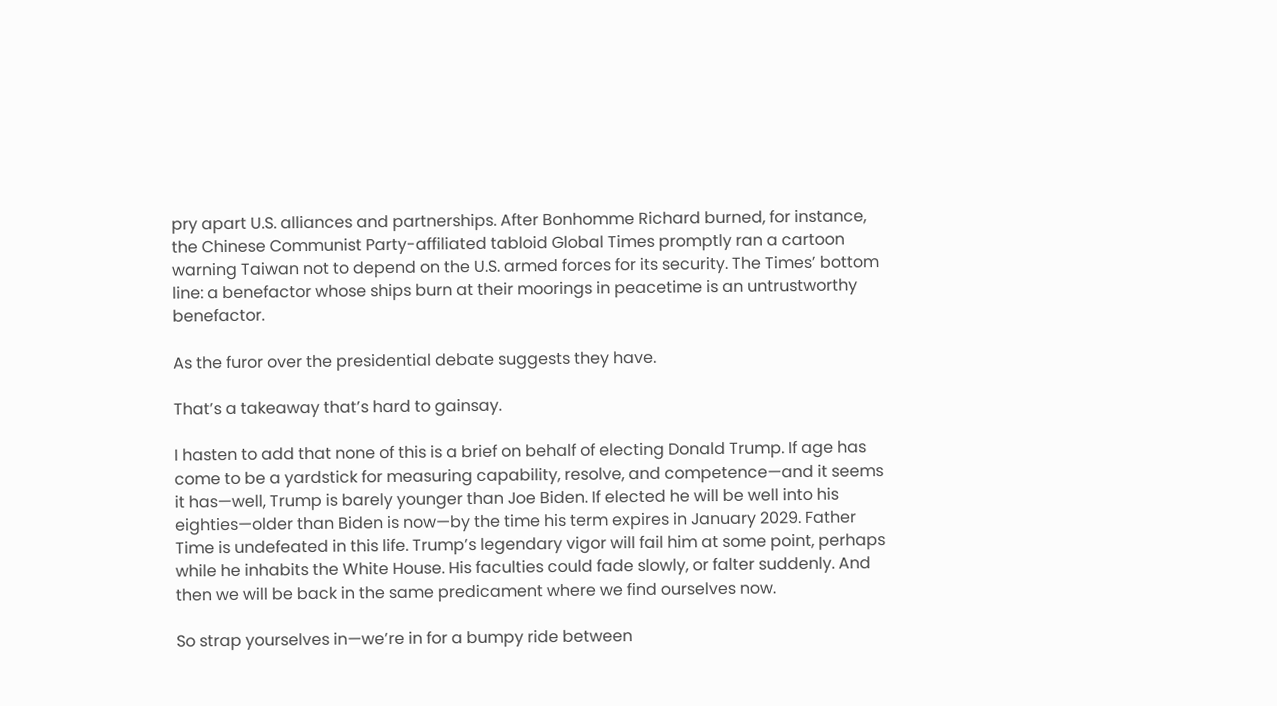pry apart U.S. alliances and partnerships. After Bonhomme Richard burned, for instance, the Chinese Communist Party-affiliated tabloid Global Times promptly ran a cartoon warning Taiwan not to depend on the U.S. armed forces for its security. The Times’ bottom line: a benefactor whose ships burn at their moorings in peacetime is an untrustworthy benefactor.

As the furor over the presidential debate suggests they have.

That’s a takeaway that’s hard to gainsay.

I hasten to add that none of this is a brief on behalf of electing Donald Trump. If age has come to be a yardstick for measuring capability, resolve, and competence—and it seems it has—well, Trump is barely younger than Joe Biden. If elected he will be well into his eighties—older than Biden is now—by the time his term expires in January 2029. Father Time is undefeated in this life. Trump’s legendary vigor will fail him at some point, perhaps while he inhabits the White House. His faculties could fade slowly, or falter suddenly. And then we will be back in the same predicament where we find ourselves now.

So strap yourselves in—we’re in for a bumpy ride between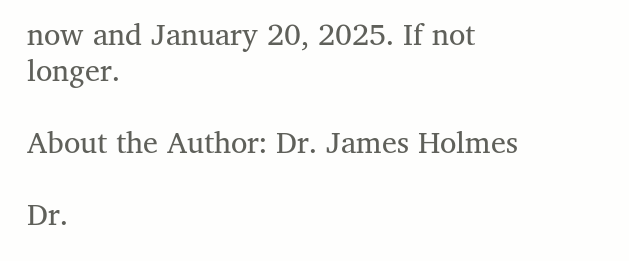now and January 20, 2025. If not longer.

About the Author: Dr. James Holmes

Dr.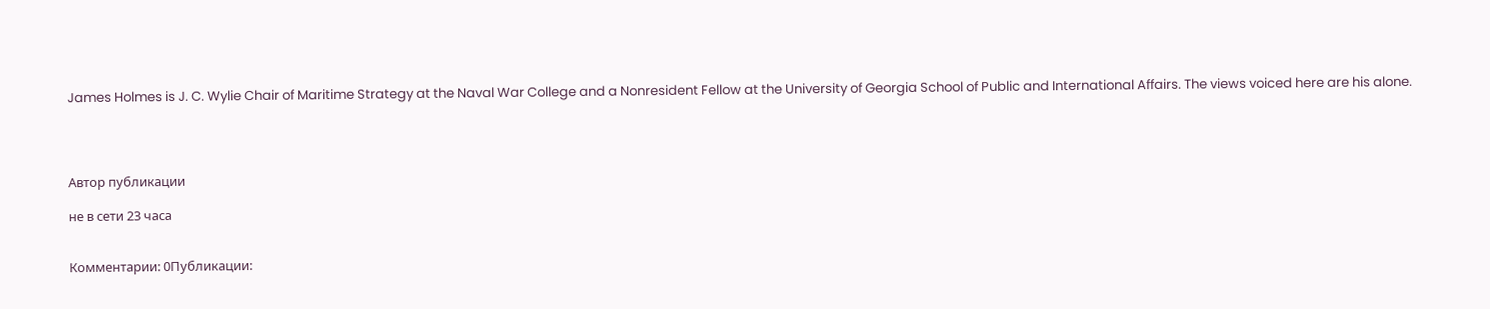James Holmes is J. C. Wylie Chair of Maritime Strategy at the Naval War College and a Nonresident Fellow at the University of Georgia School of Public and International Affairs. The views voiced here are his alone.




Автор публикации

не в сети 23 часа


Комментарии: 0Публикации: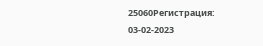25060Регистрация: 03-02-2023